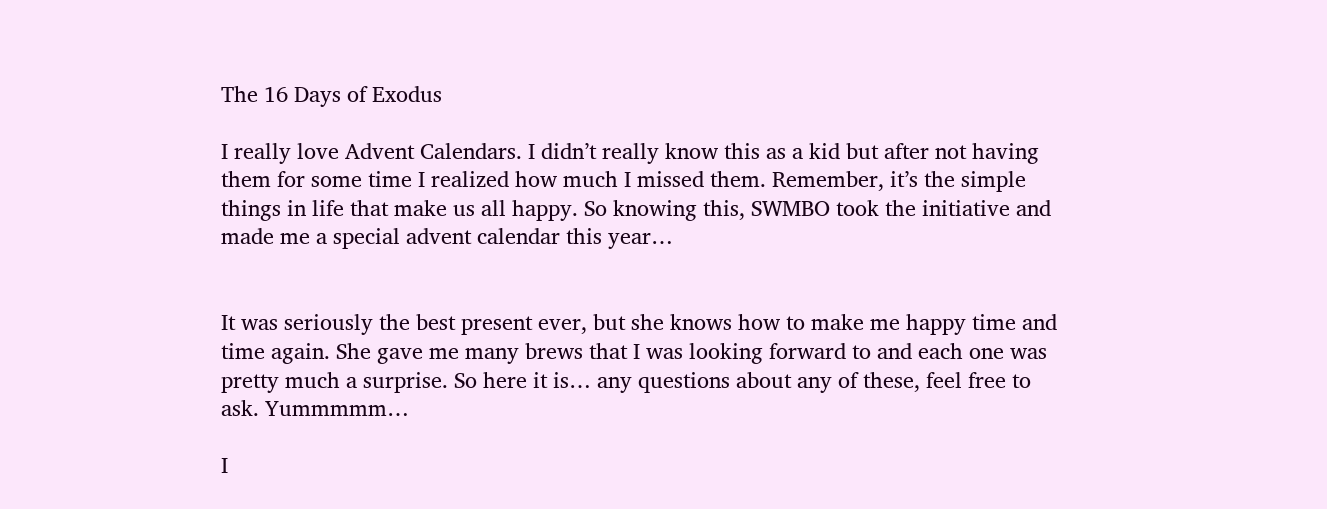The 16 Days of Exodus

I really love Advent Calendars. I didn’t really know this as a kid but after not having them for some time I realized how much I missed them. Remember, it’s the simple things in life that make us all happy. So knowing this, SWMBO took the initiative and made me a special advent calendar this year…


It was seriously the best present ever, but she knows how to make me happy time and time again. She gave me many brews that I was looking forward to and each one was pretty much a surprise. So here it is… any questions about any of these, feel free to ask. Yummmmm…

I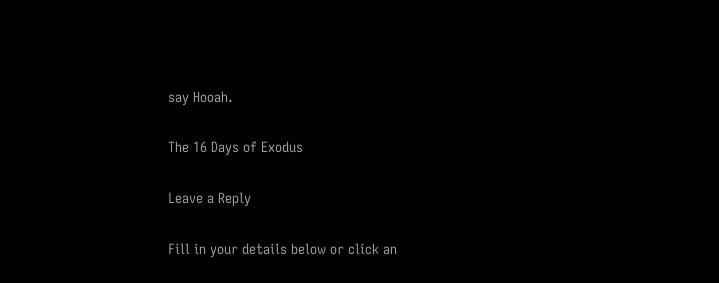say Hooah.

The 16 Days of Exodus

Leave a Reply

Fill in your details below or click an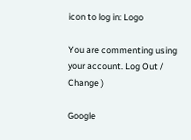icon to log in: Logo

You are commenting using your account. Log Out /  Change )

Google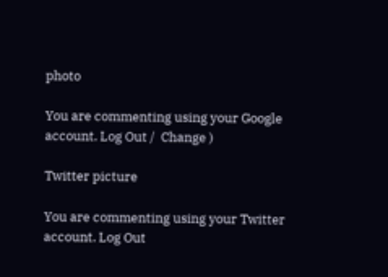photo

You are commenting using your Google account. Log Out /  Change )

Twitter picture

You are commenting using your Twitter account. Log Out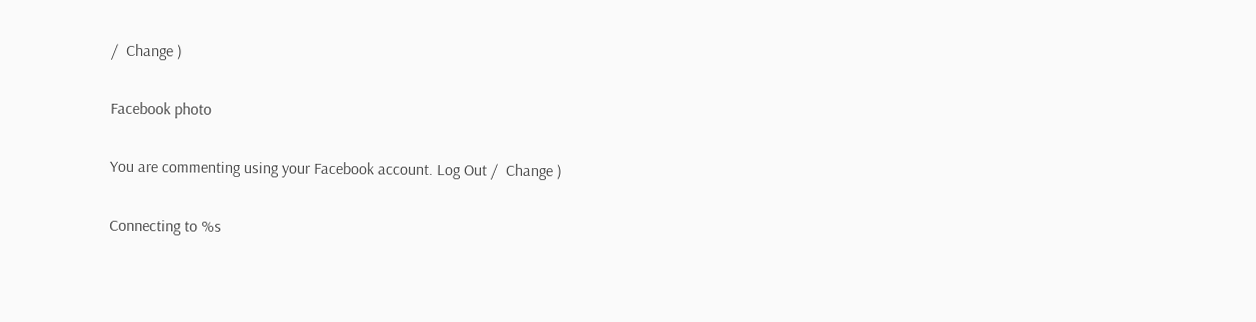/  Change )

Facebook photo

You are commenting using your Facebook account. Log Out /  Change )

Connecting to %s